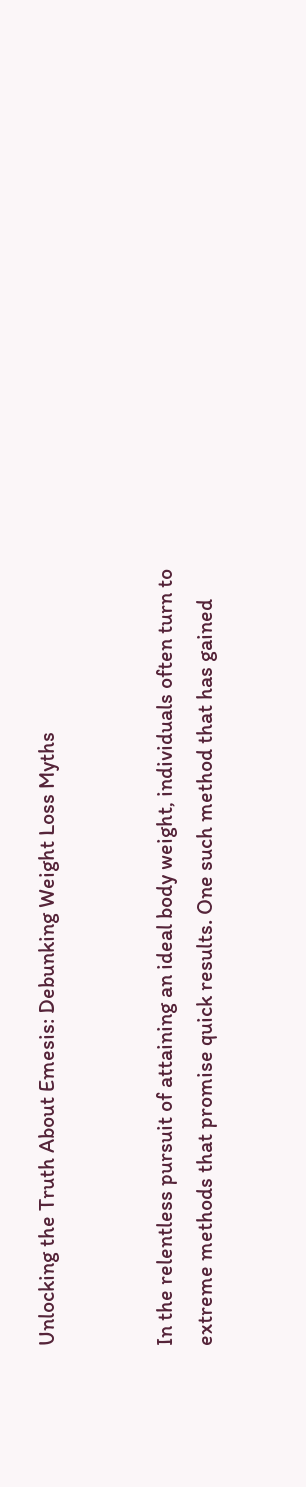Unlocking the Truth About Emesis: Debunking Weight Loss Myths


In the relentless pursuit of attaining an ideal body weight, individuals often turn to extreme methods that promise quick results. One such method that has gained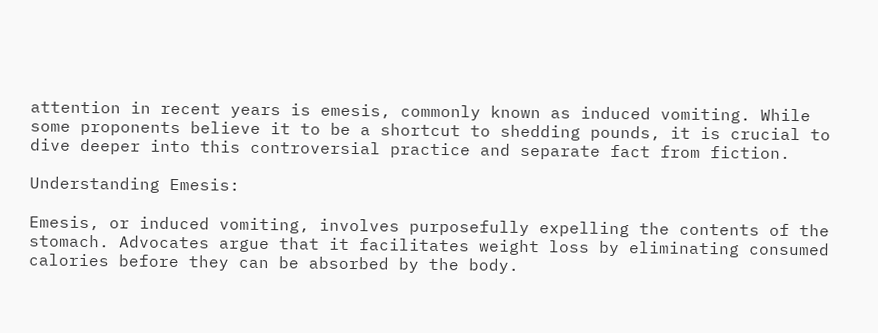attention in recent years is emesis, commonly known as induced vomiting. While some proponents believe it to be a shortcut to shedding pounds, it is crucial to dive deeper into this controversial practice and separate fact from fiction.

Understanding Emesis:

Emesis, or induced vomiting, involves purposefully expelling the contents of the stomach. Advocates argue that it facilitates weight loss by eliminating consumed calories before they can be absorbed by the body.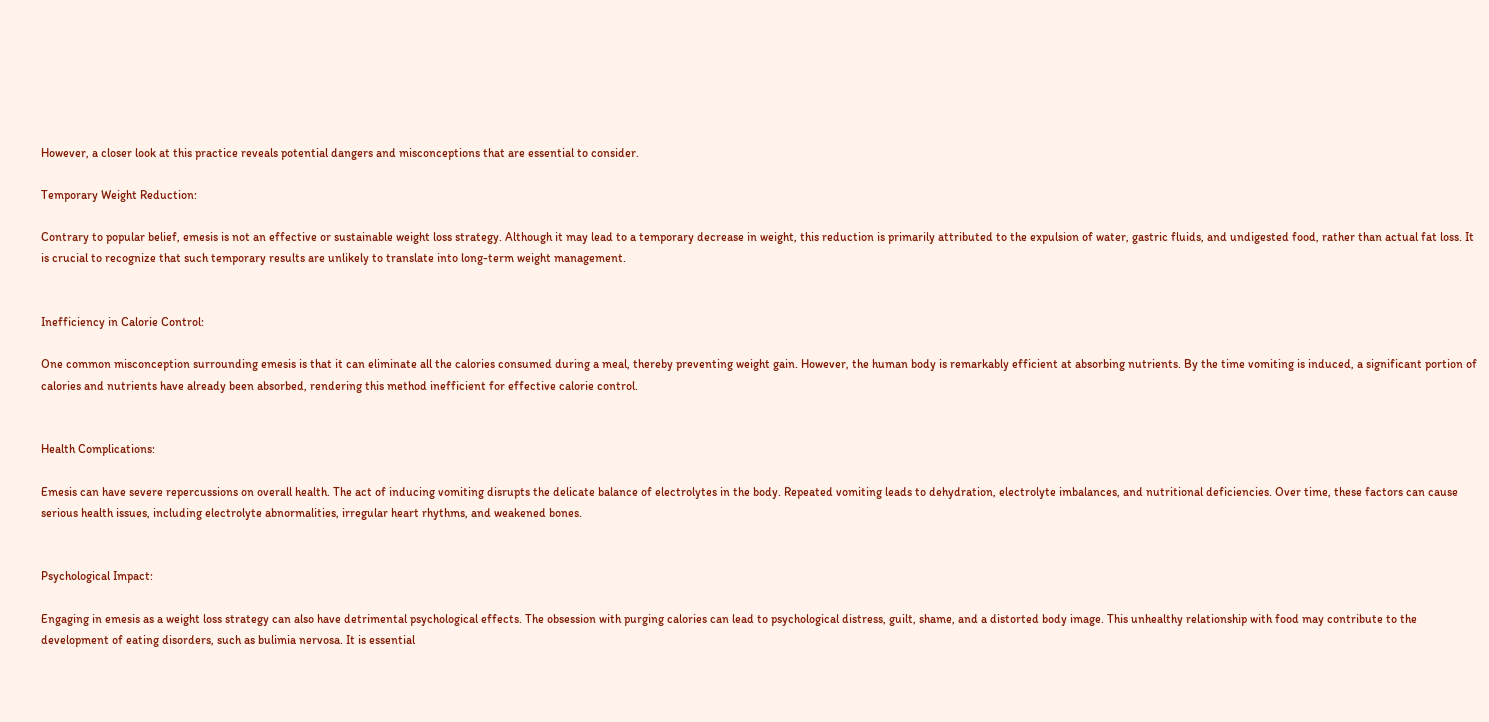However, a closer look at this practice reveals potential dangers and misconceptions that are essential to consider.

Temporary Weight Reduction:

Contrary to popular belief, emesis is not an effective or sustainable weight loss strategy. Although it may lead to a temporary decrease in weight, this reduction is primarily attributed to the expulsion of water, gastric fluids, and undigested food, rather than actual fat loss. It is crucial to recognize that such temporary results are unlikely to translate into long-term weight management.


Inefficiency in Calorie Control:

One common misconception surrounding emesis is that it can eliminate all the calories consumed during a meal, thereby preventing weight gain. However, the human body is remarkably efficient at absorbing nutrients. By the time vomiting is induced, a significant portion of calories and nutrients have already been absorbed, rendering this method inefficient for effective calorie control.


Health Complications:

Emesis can have severe repercussions on overall health. The act of inducing vomiting disrupts the delicate balance of electrolytes in the body. Repeated vomiting leads to dehydration, electrolyte imbalances, and nutritional deficiencies. Over time, these factors can cause serious health issues, including electrolyte abnormalities, irregular heart rhythms, and weakened bones.


Psychological Impact:

Engaging in emesis as a weight loss strategy can also have detrimental psychological effects. The obsession with purging calories can lead to psychological distress, guilt, shame, and a distorted body image. This unhealthy relationship with food may contribute to the development of eating disorders, such as bulimia nervosa. It is essential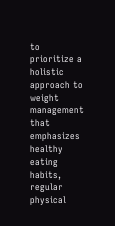to prioritize a holistic approach to weight management that emphasizes healthy eating habits, regular physical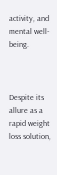activity, and mental well-being.



Despite its allure as a rapid weight loss solution,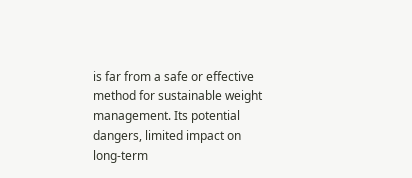is far from a safe or effective method for sustainable weight management. Its potential dangers, limited impact on long-term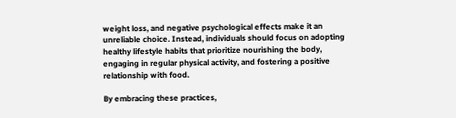weight loss, and negative psychological effects make it an unreliable choice. Instead, individuals should focus on adopting healthy lifestyle habits that prioritize nourishing the body, engaging in regular physical activity, and fostering a positive relationship with food.

By embracing these practices,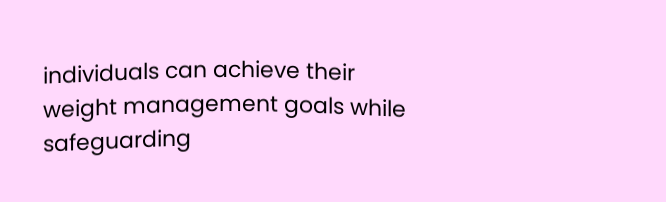individuals can achieve their weight management goals while safeguarding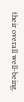their overall well-being.